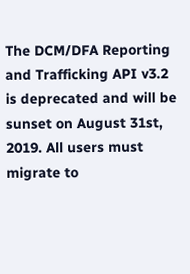The DCM/DFA Reporting and Trafficking API v3.2 is deprecated and will be sunset on August 31st, 2019. All users must migrate to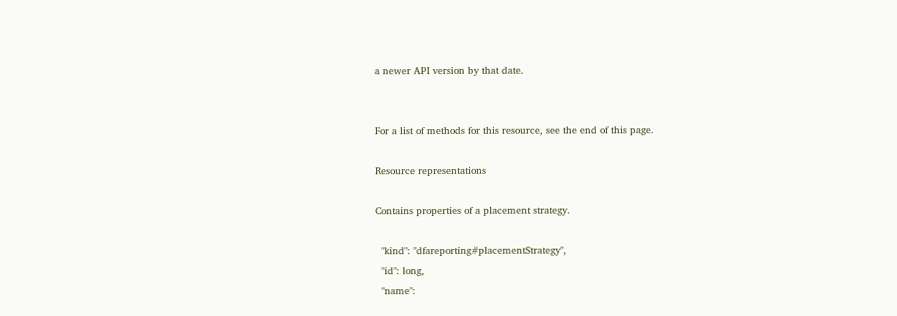a newer API version by that date.


For a list of methods for this resource, see the end of this page.

Resource representations

Contains properties of a placement strategy.

  "kind": "dfareporting#placementStrategy",
  "id": long,
  "name":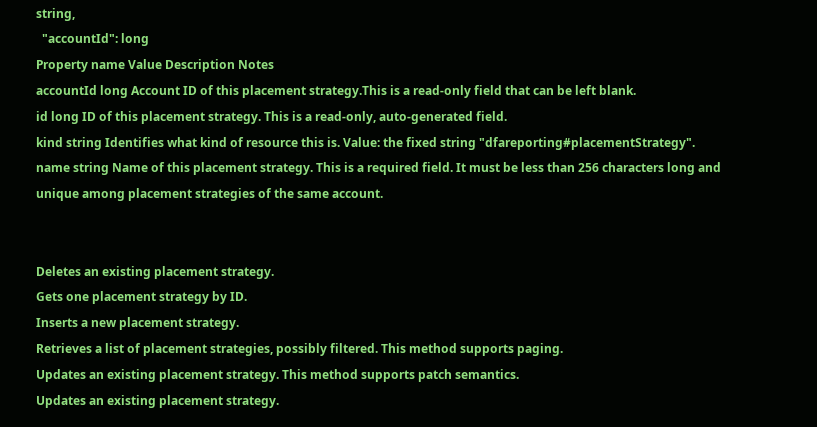string,
  "accountId": long
Property name Value Description Notes
accountId long Account ID of this placement strategy.This is a read-only field that can be left blank.
id long ID of this placement strategy. This is a read-only, auto-generated field.
kind string Identifies what kind of resource this is. Value: the fixed string "dfareporting#placementStrategy".
name string Name of this placement strategy. This is a required field. It must be less than 256 characters long and unique among placement strategies of the same account.


Deletes an existing placement strategy.
Gets one placement strategy by ID.
Inserts a new placement strategy.
Retrieves a list of placement strategies, possibly filtered. This method supports paging.
Updates an existing placement strategy. This method supports patch semantics.
Updates an existing placement strategy.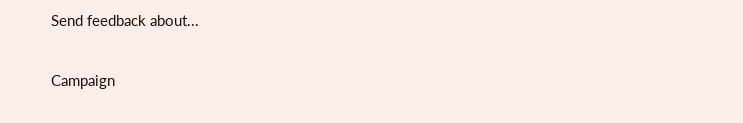Send feedback about...

Campaign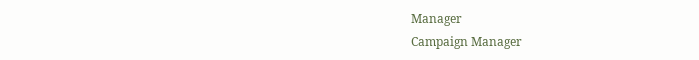Manager
Campaign Manager